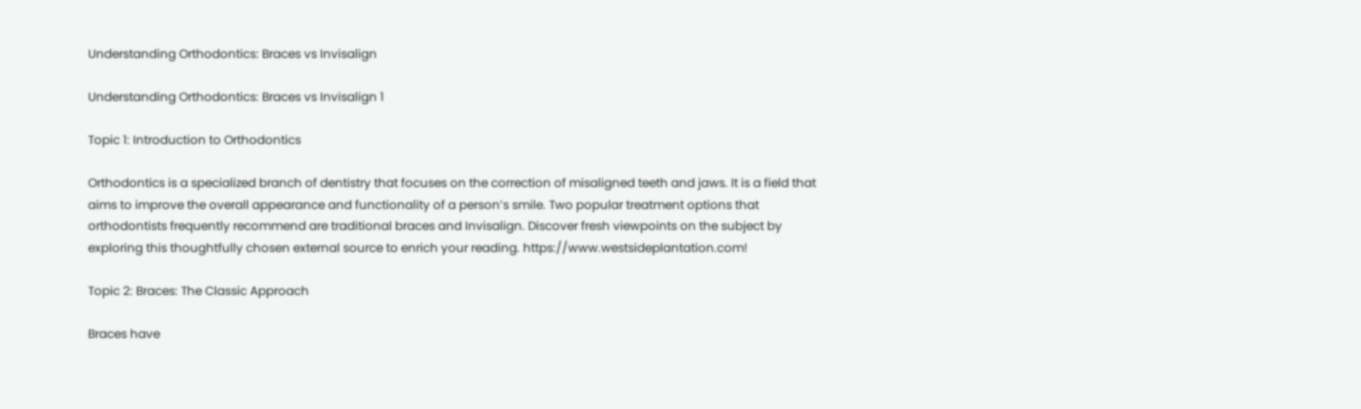Understanding Orthodontics: Braces vs Invisalign

Understanding Orthodontics: Braces vs Invisalign 1

Topic 1: Introduction to Orthodontics

Orthodontics is a specialized branch of dentistry that focuses on the correction of misaligned teeth and jaws. It is a field that aims to improve the overall appearance and functionality of a person’s smile. Two popular treatment options that orthodontists frequently recommend are traditional braces and Invisalign. Discover fresh viewpoints on the subject by exploring this thoughtfully chosen external source to enrich your reading. https://www.westsideplantation.com!

Topic 2: Braces: The Classic Approach

Braces have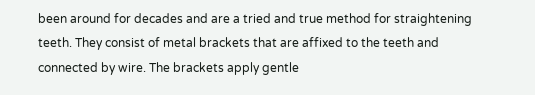been around for decades and are a tried and true method for straightening teeth. They consist of metal brackets that are affixed to the teeth and connected by wire. The brackets apply gentle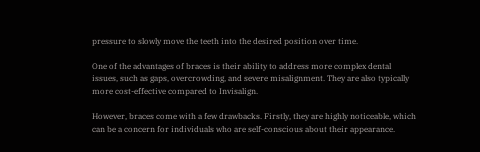pressure to slowly move the teeth into the desired position over time.

One of the advantages of braces is their ability to address more complex dental issues, such as gaps, overcrowding, and severe misalignment. They are also typically more cost-effective compared to Invisalign.

However, braces come with a few drawbacks. Firstly, they are highly noticeable, which can be a concern for individuals who are self-conscious about their appearance.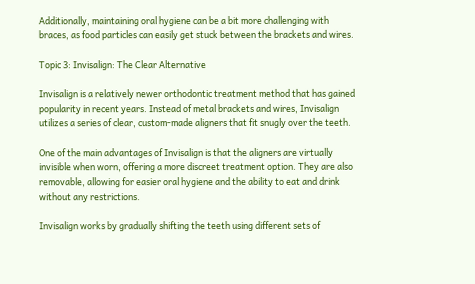Additionally, maintaining oral hygiene can be a bit more challenging with braces, as food particles can easily get stuck between the brackets and wires.

Topic 3: Invisalign: The Clear Alternative

Invisalign is a relatively newer orthodontic treatment method that has gained popularity in recent years. Instead of metal brackets and wires, Invisalign utilizes a series of clear, custom-made aligners that fit snugly over the teeth.

One of the main advantages of Invisalign is that the aligners are virtually invisible when worn, offering a more discreet treatment option. They are also removable, allowing for easier oral hygiene and the ability to eat and drink without any restrictions.

Invisalign works by gradually shifting the teeth using different sets of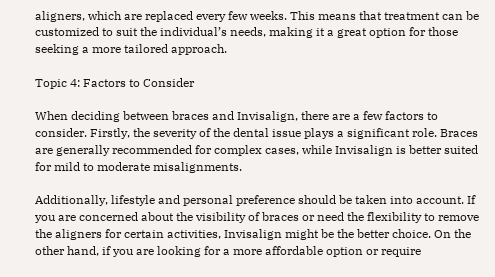aligners, which are replaced every few weeks. This means that treatment can be customized to suit the individual’s needs, making it a great option for those seeking a more tailored approach.

Topic 4: Factors to Consider

When deciding between braces and Invisalign, there are a few factors to consider. Firstly, the severity of the dental issue plays a significant role. Braces are generally recommended for complex cases, while Invisalign is better suited for mild to moderate misalignments.

Additionally, lifestyle and personal preference should be taken into account. If you are concerned about the visibility of braces or need the flexibility to remove the aligners for certain activities, Invisalign might be the better choice. On the other hand, if you are looking for a more affordable option or require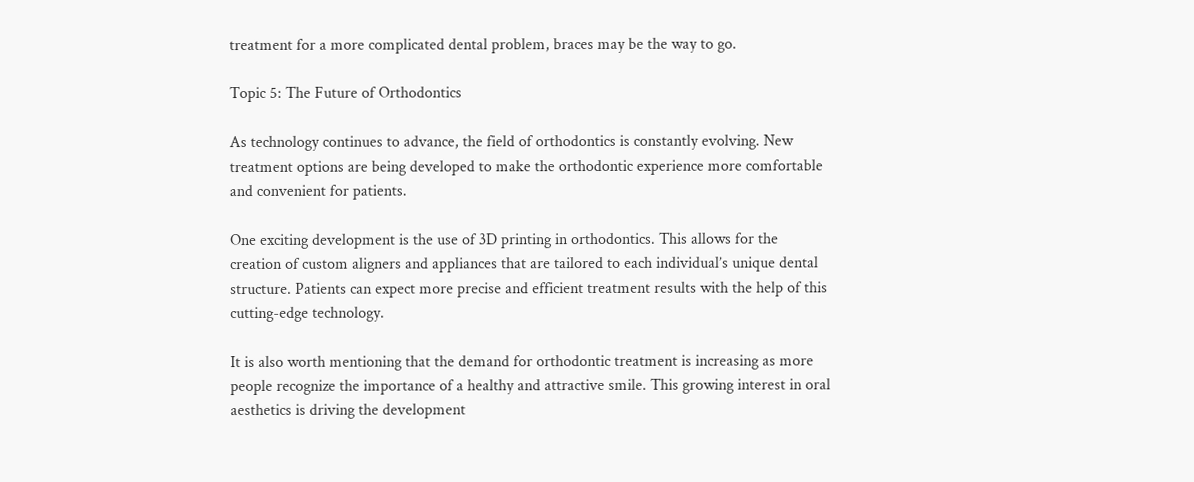treatment for a more complicated dental problem, braces may be the way to go.

Topic 5: The Future of Orthodontics

As technology continues to advance, the field of orthodontics is constantly evolving. New treatment options are being developed to make the orthodontic experience more comfortable and convenient for patients.

One exciting development is the use of 3D printing in orthodontics. This allows for the creation of custom aligners and appliances that are tailored to each individual’s unique dental structure. Patients can expect more precise and efficient treatment results with the help of this cutting-edge technology.

It is also worth mentioning that the demand for orthodontic treatment is increasing as more people recognize the importance of a healthy and attractive smile. This growing interest in oral aesthetics is driving the development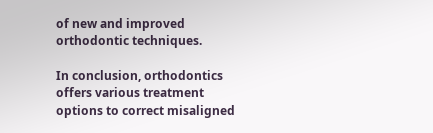of new and improved orthodontic techniques.

In conclusion, orthodontics offers various treatment options to correct misaligned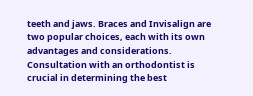teeth and jaws. Braces and Invisalign are two popular choices, each with its own advantages and considerations. Consultation with an orthodontist is crucial in determining the best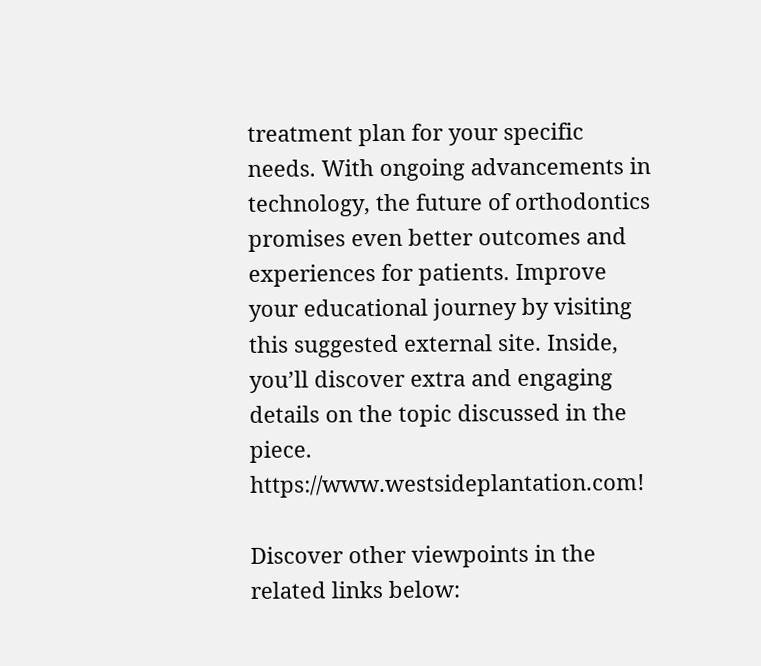treatment plan for your specific needs. With ongoing advancements in technology, the future of orthodontics promises even better outcomes and experiences for patients. Improve your educational journey by visiting this suggested external site. Inside, you’ll discover extra and engaging details on the topic discussed in the piece. https://www.westsideplantation.com!

Discover other viewpoints in the related links below: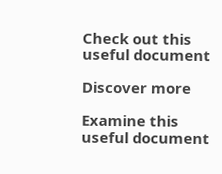Check out this useful document

Discover more

Examine this useful document